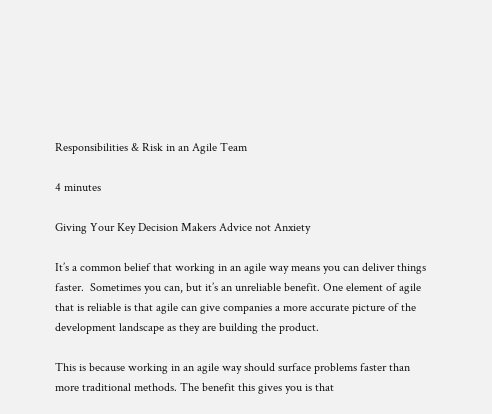Responsibilities & Risk in an Agile Team

4 minutes

Giving Your Key Decision Makers Advice not Anxiety

It’s a common belief that working in an agile way means you can deliver things faster.  Sometimes you can, but it’s an unreliable benefit. One element of agile that is reliable is that agile can give companies a more accurate picture of the development landscape as they are building the product.

This is because working in an agile way should surface problems faster than more traditional methods. The benefit this gives you is that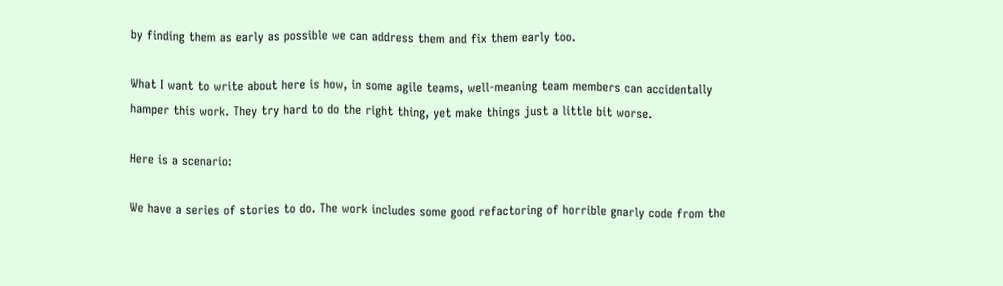by finding them as early as possible we can address them and fix them early too.

What I want to write about here is how, in some agile teams, well-meaning team members can accidentally hamper this work. They try hard to do the right thing, yet make things just a little bit worse.

Here is a scenario:

We have a series of stories to do. The work includes some good refactoring of horrible gnarly code from the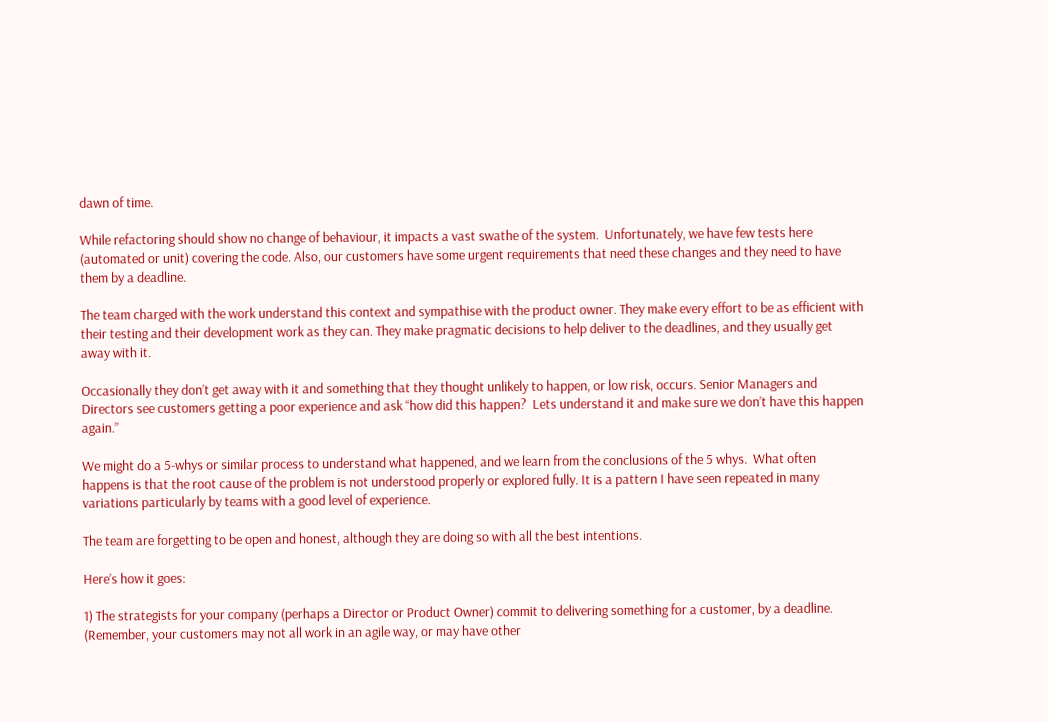dawn of time.

While refactoring should show no change of behaviour, it impacts a vast swathe of the system.  Unfortunately, we have few tests here (automated or unit) covering the code. Also, our customers have some urgent requirements that need these changes and they need to have them by a deadline.

The team charged with the work understand this context and sympathise with the product owner. They make every effort to be as efficient with their testing and their development work as they can. They make pragmatic decisions to help deliver to the deadlines, and they usually get away with it.

Occasionally they don’t get away with it and something that they thought unlikely to happen, or low risk, occurs. Senior Managers and Directors see customers getting a poor experience and ask “how did this happen?  Lets understand it and make sure we don’t have this happen again.”

We might do a 5-whys or similar process to understand what happened, and we learn from the conclusions of the 5 whys.  What often happens is that the root cause of the problem is not understood properly or explored fully. It is a pattern I have seen repeated in many variations particularly by teams with a good level of experience.

The team are forgetting to be open and honest, although they are doing so with all the best intentions.

Here’s how it goes:

1) The strategists for your company (perhaps a Director or Product Owner) commit to delivering something for a customer, by a deadline. (Remember, your customers may not all work in an agile way, or may have other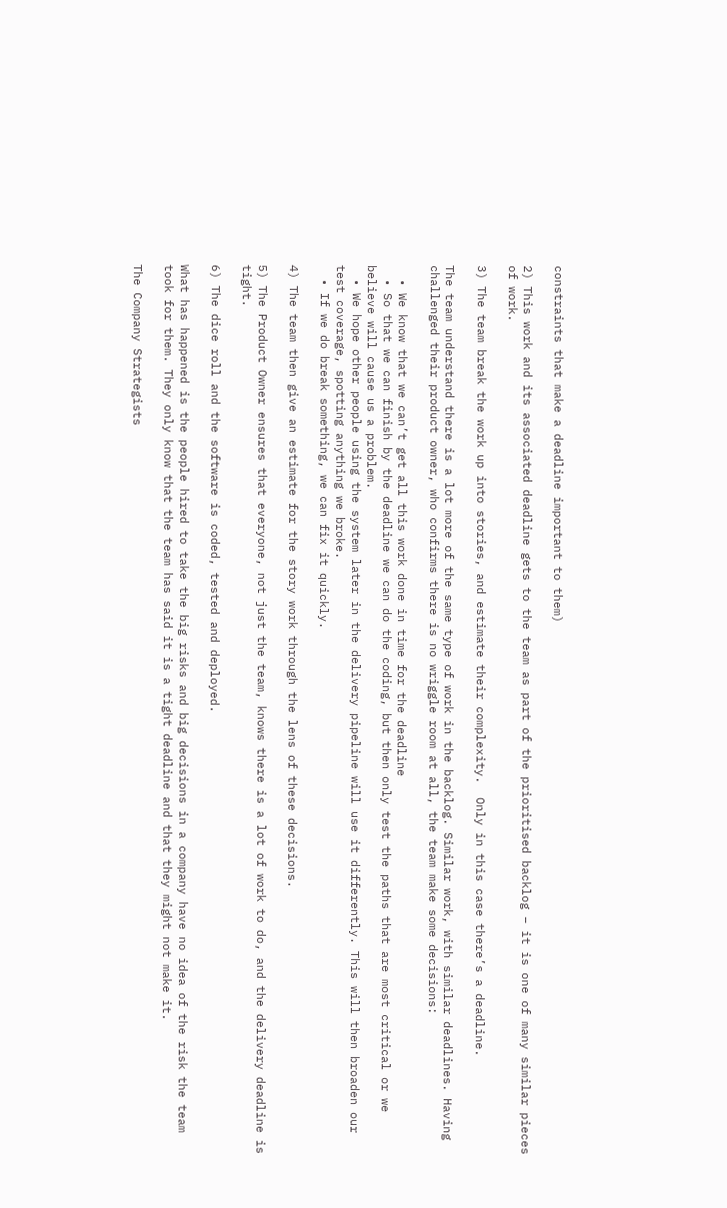constraints that make a deadline important to them)

2) This work and its associated deadline gets to the team as part of the prioritised backlog – it is one of many similar pieces of work.

3) The team break the work up into stories, and estimate their complexity.  Only in this case there’s a deadline.

The team understand there is a lot more of the same type of work in the backlog. Similar work, with similar deadlines. Having challenged their product owner, who confirms there is no wriggle room at all, the team make some decisions:

  • We know that we can’t get all this work done in time for the deadline
  • So that we can finish by the deadline we can do the coding, but then only test the paths that are most critical or we believe will cause us a problem.
  • We hope other people using the system later in the delivery pipeline will use it differently. This will then broaden our test coverage, spotting anything we broke.
  • If we do break something, we can fix it quickly.

4) The team then give an estimate for the story work through the lens of these decisions.

5) The Product Owner ensures that everyone, not just the team, knows there is a lot of work to do, and the delivery deadline is tight.

6) The dice roll and the software is coded, tested and deployed.

What has happened is the people hired to take the big risks and big decisions in a company have no idea of the risk the team took for them. They only know that the team has said it is a tight deadline and that they might not make it.

The Company Strategists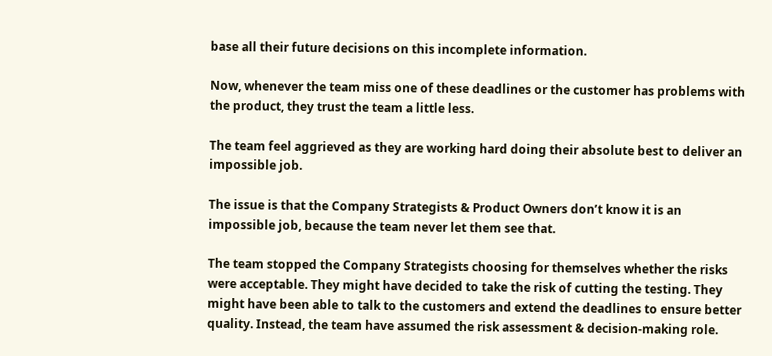base all their future decisions on this incomplete information.

Now, whenever the team miss one of these deadlines or the customer has problems with the product, they trust the team a little less.

The team feel aggrieved as they are working hard doing their absolute best to deliver an impossible job.

The issue is that the Company Strategists & Product Owners don’t know it is an impossible job, because the team never let them see that.

The team stopped the Company Strategists choosing for themselves whether the risks were acceptable. They might have decided to take the risk of cutting the testing. They might have been able to talk to the customers and extend the deadlines to ensure better quality. Instead, the team have assumed the risk assessment & decision-making role.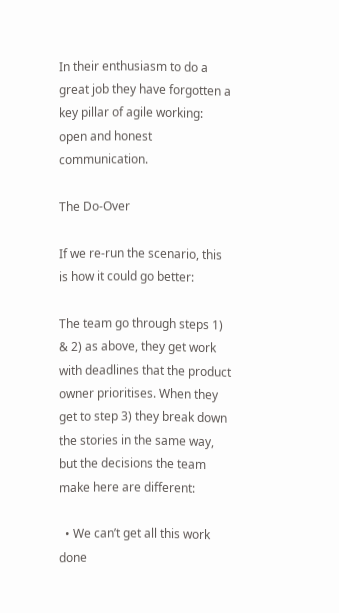In their enthusiasm to do a great job they have forgotten a key pillar of agile working: open and honest communication.

The Do-Over

If we re-run the scenario, this is how it could go better:

The team go through steps 1) & 2) as above, they get work with deadlines that the product owner prioritises. When they get to step 3) they break down the stories in the same way, but the decisions the team make here are different:

  • We can’t get all this work done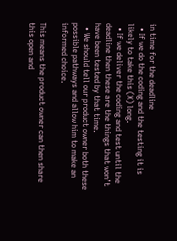in time for the deadline
  • If we do the coding and the testing it is likely to take this (X) long.
  • If we deliver the coding and test until the deadline then these are the things that won’t have been tested by that time.
  • We should tell our product owner both these possible pathways and allow him to make an informed choice.

This means the product owner can then share this open and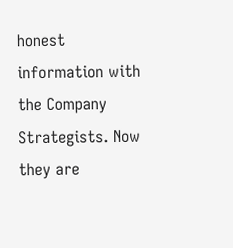honest information with the Company Strategists. Now they are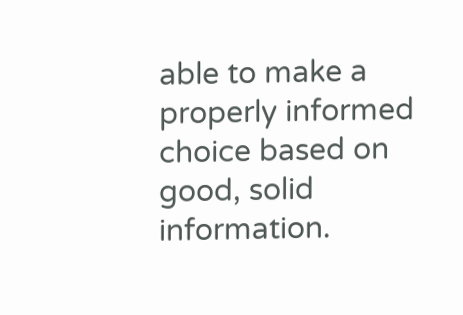able to make a properly informed choice based on good, solid information.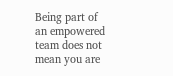Being part of an empowered team does not mean you are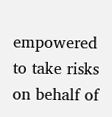empowered to take risks on behalf of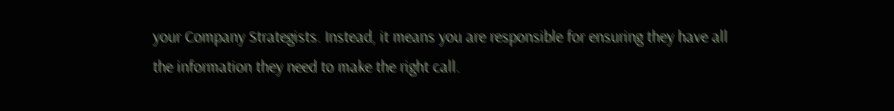your Company Strategists. Instead, it means you are responsible for ensuring they have all the information they need to make the right call.